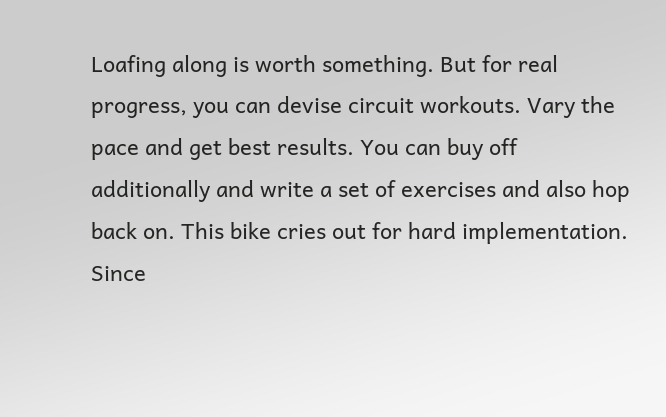Loafing along is worth something. But for real progress, you can devise circuit workouts. Vary the pace and get best results. You can buy off additionally and write a set of exercises and also hop back on. This bike cries out for hard implementation. Since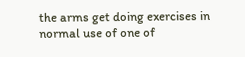the arms get doing exercises in normal use of one of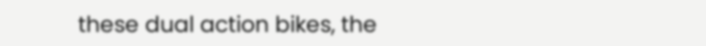these dual action bikes, the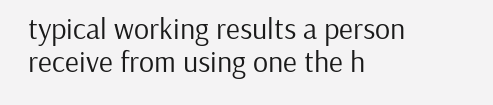typical working results a person receive from using one the h